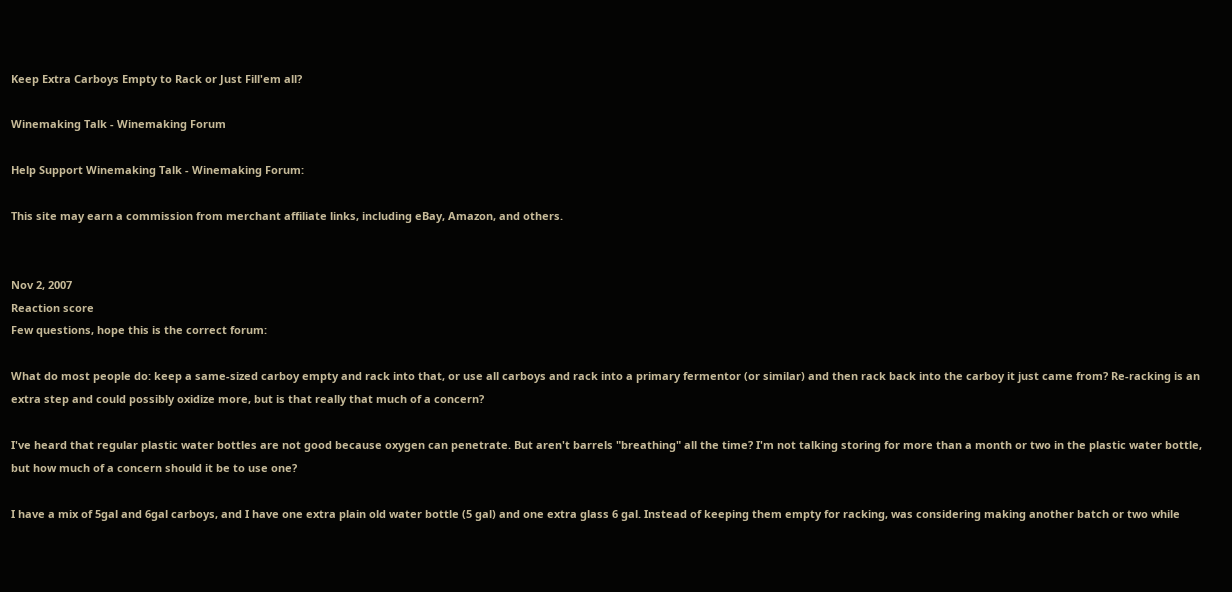Keep Extra Carboys Empty to Rack or Just Fill'em all?

Winemaking Talk - Winemaking Forum

Help Support Winemaking Talk - Winemaking Forum:

This site may earn a commission from merchant affiliate links, including eBay, Amazon, and others.


Nov 2, 2007
Reaction score
Few questions, hope this is the correct forum:

What do most people do: keep a same-sized carboy empty and rack into that, or use all carboys and rack into a primary fermentor (or similar) and then rack back into the carboy it just came from? Re-racking is an extra step and could possibly oxidize more, but is that really that much of a concern?

I've heard that regular plastic water bottles are not good because oxygen can penetrate. But aren't barrels "breathing" all the time? I'm not talking storing for more than a month or two in the plastic water bottle, but how much of a concern should it be to use one?

I have a mix of 5gal and 6gal carboys, and I have one extra plain old water bottle (5 gal) and one extra glass 6 gal. Instead of keeping them empty for racking, was considering making another batch or two while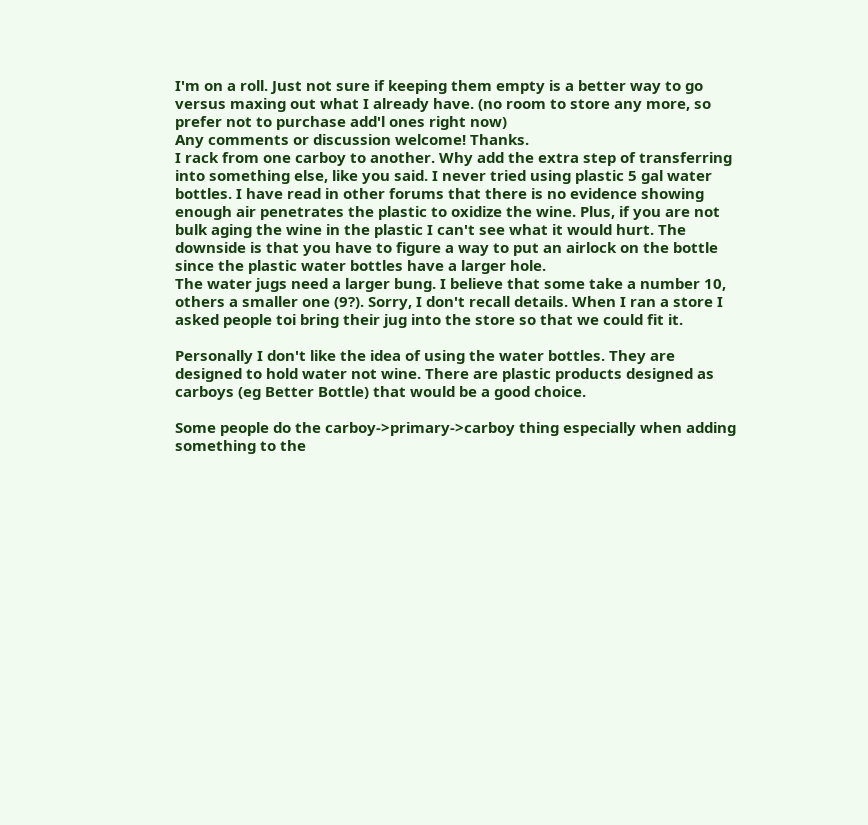I'm on a roll. Just not sure if keeping them empty is a better way to go versus maxing out what I already have. (no room to store any more, so prefer not to purchase add'l ones right now)
Any comments or discussion welcome! Thanks.
I rack from one carboy to another. Why add the extra step of transferring into something else, like you said. I never tried using plastic 5 gal water bottles. I have read in other forums that there is no evidence showing enough air penetrates the plastic to oxidize the wine. Plus, if you are not bulk aging the wine in the plastic I can't see what it would hurt. The downside is that you have to figure a way to put an airlock on the bottle since the plastic water bottles have a larger hole.
The water jugs need a larger bung. I believe that some take a number 10, others a smaller one (9?). Sorry, I don't recall details. When I ran a store I asked people toi bring their jug into the store so that we could fit it.

Personally I don't like the idea of using the water bottles. They are designed to hold water not wine. There are plastic products designed as carboys (eg Better Bottle) that would be a good choice.

Some people do the carboy->primary->carboy thing especially when adding something to the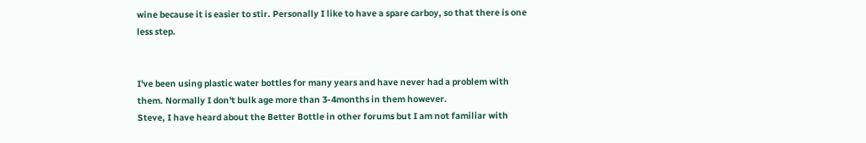wine because it is easier to stir. Personally I like to have a spare carboy, so that there is one less step.


I've been using plastic water bottles for many years and have never had a problem with them. Normally I don't bulk age more than 3-4months in them however.
Steve, I have heard about the Better Bottle in other forums but I am not familiar with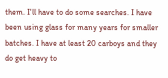them. I'll have to do some searches. I have been using glass for many years for smaller batches. I have at least 20 carboys and they do get heavy to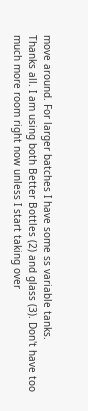move around. For larger batches I have some ss variable tanks.
Thanks all. I am using both Better Bottles (2) and glass (3). Don't have too much more room right now unless I start taking over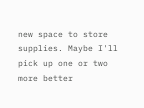new space to store supplies. Maybe I'll pick up one or two more better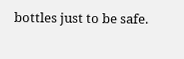bottles just to be safe.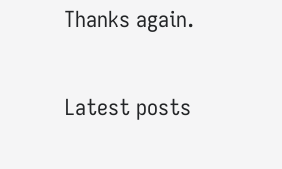Thanks again.

Latest posts